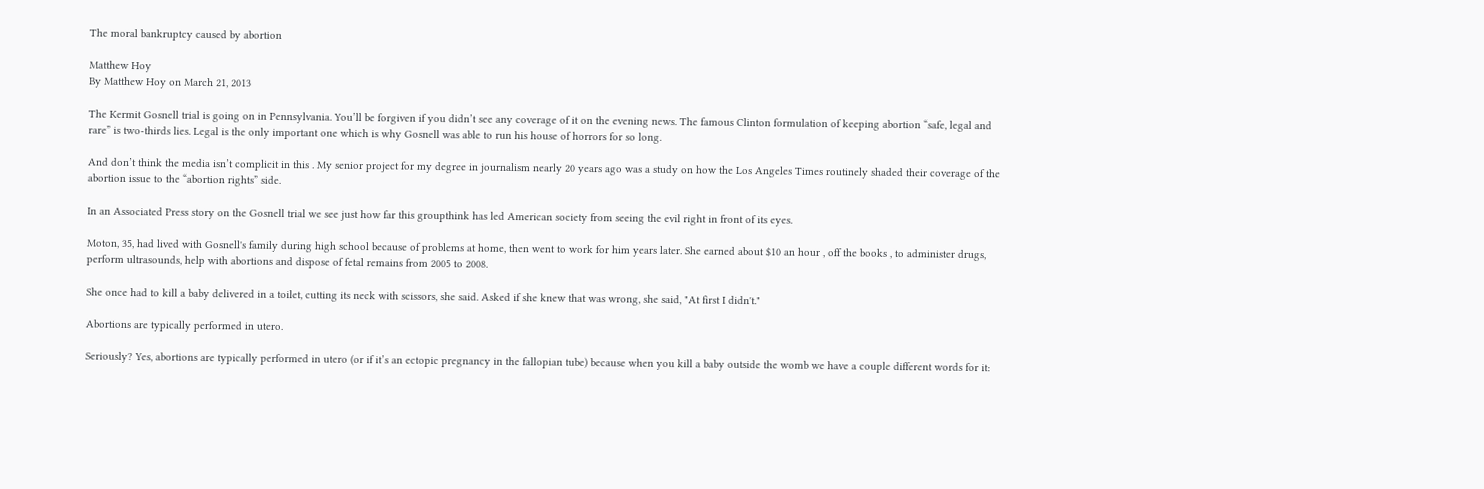The moral bankruptcy caused by abortion

Matthew Hoy
By Matthew Hoy on March 21, 2013

The Kermit Gosnell trial is going on in Pennsylvania. You’ll be forgiven if you didn’t see any coverage of it on the evening news. The famous Clinton formulation of keeping abortion “safe, legal and rare” is two-thirds lies. Legal is the only important one which is why Gosnell was able to run his house of horrors for so long.

And don’t think the media isn’t complicit in this . My senior project for my degree in journalism nearly 20 years ago was a study on how the Los Angeles Times routinely shaded their coverage of the abortion issue to the “abortion rights” side.

In an Associated Press story on the Gosnell trial we see just how far this groupthink has led American society from seeing the evil right in front of its eyes.

Moton, 35, had lived with Gosnell's family during high school because of problems at home, then went to work for him years later. She earned about $10 an hour , off the books , to administer drugs, perform ultrasounds, help with abortions and dispose of fetal remains from 2005 to 2008.

She once had to kill a baby delivered in a toilet, cutting its neck with scissors, she said. Asked if she knew that was wrong, she said, "At first I didn't."

Abortions are typically performed in utero.

Seriously? Yes, abortions are typically performed in utero (or if it’s an ectopic pregnancy in the fallopian tube) because when you kill a baby outside the womb we have a couple different words for it: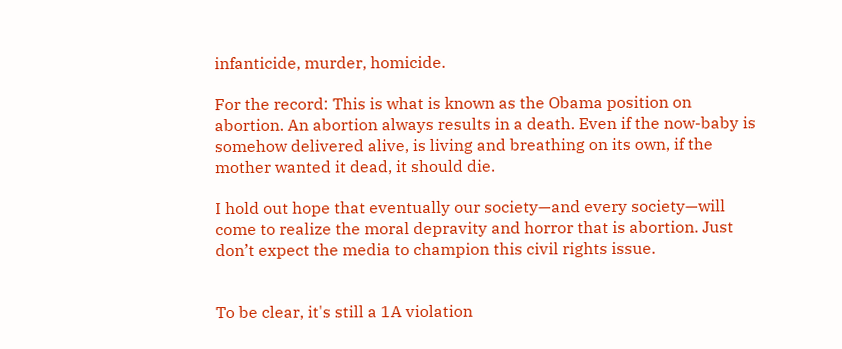infanticide, murder, homicide.

For the record: This is what is known as the Obama position on abortion. An abortion always results in a death. Even if the now-baby is somehow delivered alive, is living and breathing on its own, if the mother wanted it dead, it should die.

I hold out hope that eventually our society—and every society—will come to realize the moral depravity and horror that is abortion. Just don’t expect the media to champion this civil rights issue.


To be clear, it's still a 1A violation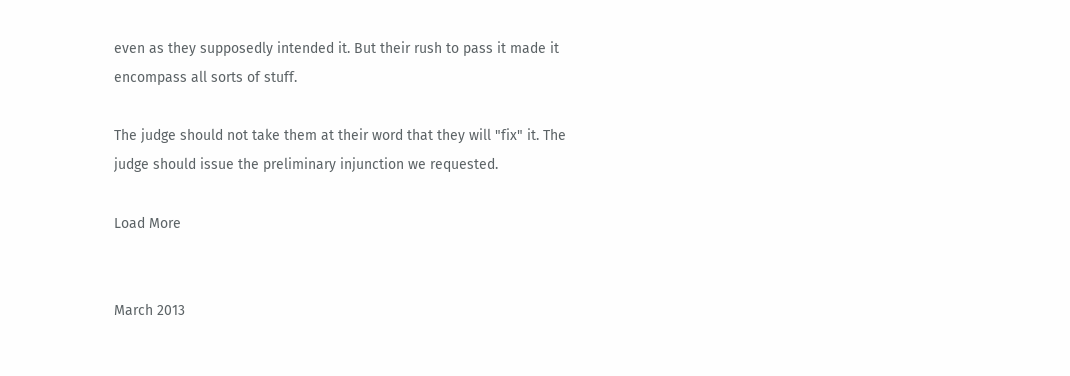even as they supposedly intended it. But their rush to pass it made it encompass all sorts of stuff.

The judge should not take them at their word that they will "fix" it. The judge should issue the preliminary injunction we requested.

Load More


March 2013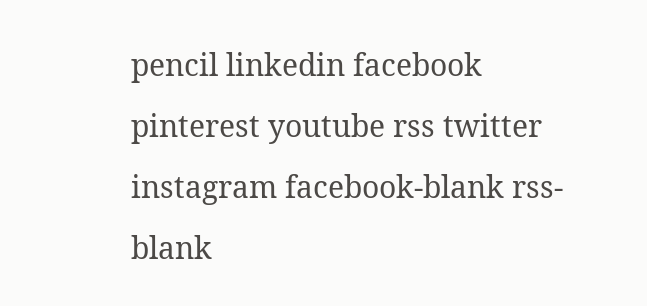pencil linkedin facebook pinterest youtube rss twitter instagram facebook-blank rss-blank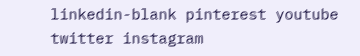linkedin-blank pinterest youtube twitter instagram